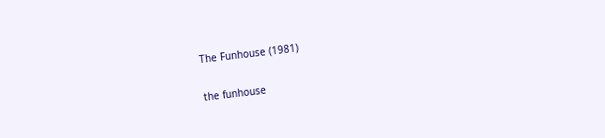The Funhouse (1981)

the funhouse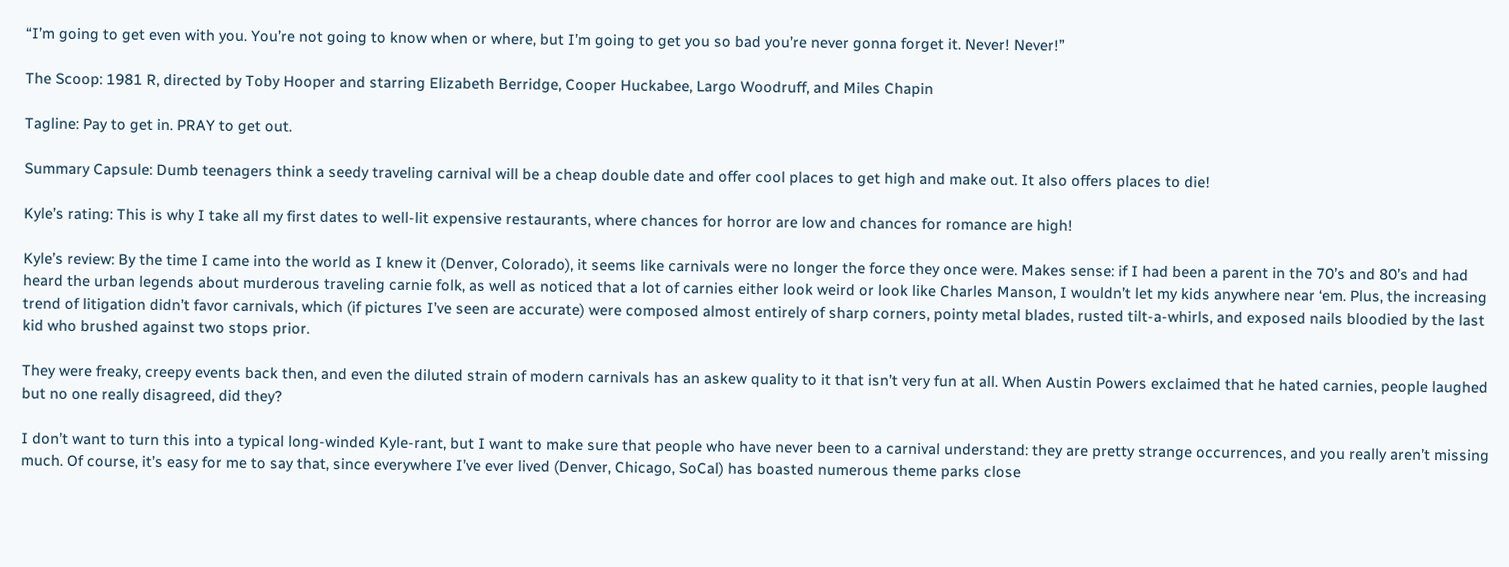“I’m going to get even with you. You’re not going to know when or where, but I’m going to get you so bad you’re never gonna forget it. Never! Never!”

The Scoop: 1981 R, directed by Toby Hooper and starring Elizabeth Berridge, Cooper Huckabee, Largo Woodruff, and Miles Chapin

Tagline: Pay to get in. PRAY to get out.

Summary Capsule: Dumb teenagers think a seedy traveling carnival will be a cheap double date and offer cool places to get high and make out. It also offers places to die!

Kyle’s rating: This is why I take all my first dates to well-lit expensive restaurants, where chances for horror are low and chances for romance are high!

Kyle’s review: By the time I came into the world as I knew it (Denver, Colorado), it seems like carnivals were no longer the force they once were. Makes sense: if I had been a parent in the 70’s and 80’s and had heard the urban legends about murderous traveling carnie folk, as well as noticed that a lot of carnies either look weird or look like Charles Manson, I wouldn’t let my kids anywhere near ‘em. Plus, the increasing trend of litigation didn’t favor carnivals, which (if pictures I’ve seen are accurate) were composed almost entirely of sharp corners, pointy metal blades, rusted tilt-a-whirls, and exposed nails bloodied by the last kid who brushed against two stops prior.

They were freaky, creepy events back then, and even the diluted strain of modern carnivals has an askew quality to it that isn’t very fun at all. When Austin Powers exclaimed that he hated carnies, people laughed but no one really disagreed, did they?

I don’t want to turn this into a typical long-winded Kyle-rant, but I want to make sure that people who have never been to a carnival understand: they are pretty strange occurrences, and you really aren’t missing much. Of course, it’s easy for me to say that, since everywhere I’ve ever lived (Denver, Chicago, SoCal) has boasted numerous theme parks close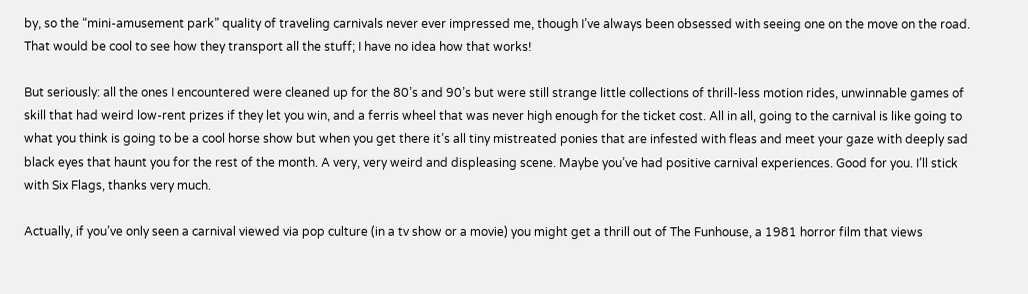by, so the “mini-amusement park” quality of traveling carnivals never ever impressed me, though I’ve always been obsessed with seeing one on the move on the road. That would be cool to see how they transport all the stuff; I have no idea how that works!

But seriously: all the ones I encountered were cleaned up for the 80’s and 90’s but were still strange little collections of thrill-less motion rides, unwinnable games of skill that had weird low-rent prizes if they let you win, and a ferris wheel that was never high enough for the ticket cost. All in all, going to the carnival is like going to what you think is going to be a cool horse show but when you get there it’s all tiny mistreated ponies that are infested with fleas and meet your gaze with deeply sad black eyes that haunt you for the rest of the month. A very, very weird and displeasing scene. Maybe you’ve had positive carnival experiences. Good for you. I’ll stick with Six Flags, thanks very much.

Actually, if you’ve only seen a carnival viewed via pop culture (in a tv show or a movie) you might get a thrill out of The Funhouse, a 1981 horror film that views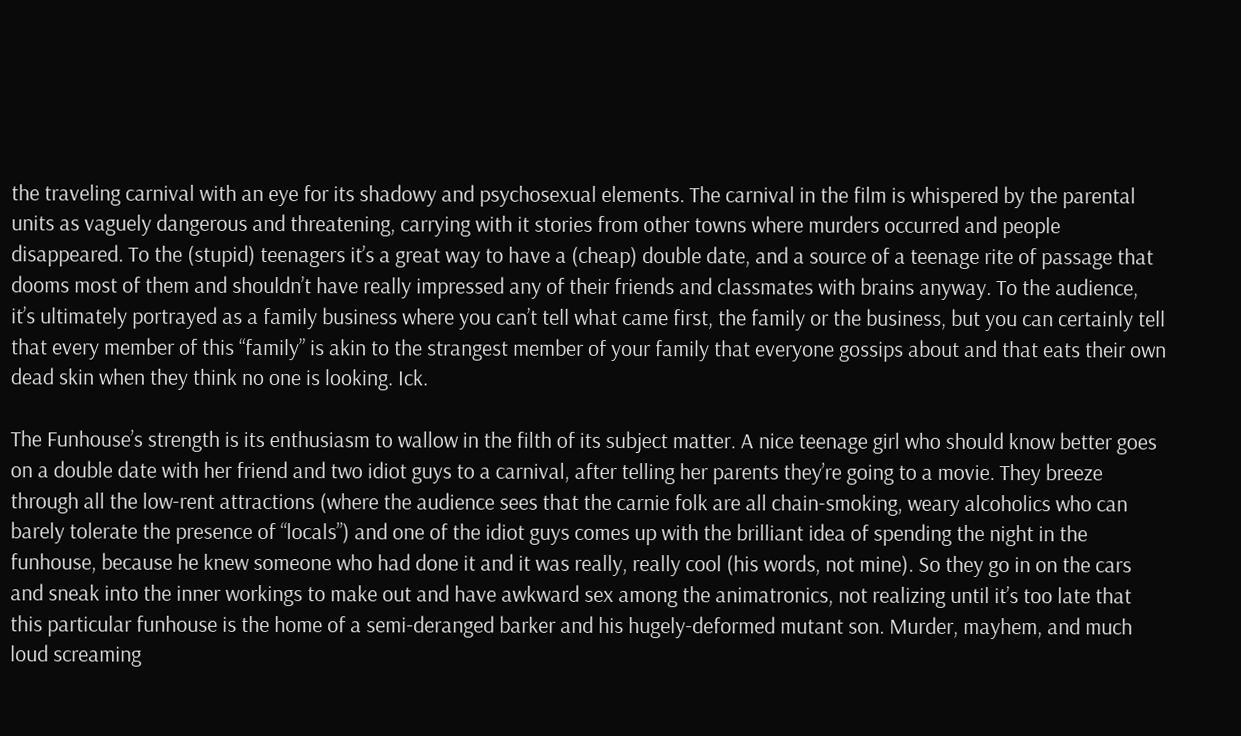the traveling carnival with an eye for its shadowy and psychosexual elements. The carnival in the film is whispered by the parental units as vaguely dangerous and threatening, carrying with it stories from other towns where murders occurred and people disappeared. To the (stupid) teenagers it’s a great way to have a (cheap) double date, and a source of a teenage rite of passage that dooms most of them and shouldn’t have really impressed any of their friends and classmates with brains anyway. To the audience, it’s ultimately portrayed as a family business where you can’t tell what came first, the family or the business, but you can certainly tell that every member of this “family” is akin to the strangest member of your family that everyone gossips about and that eats their own dead skin when they think no one is looking. Ick.

The Funhouse’s strength is its enthusiasm to wallow in the filth of its subject matter. A nice teenage girl who should know better goes on a double date with her friend and two idiot guys to a carnival, after telling her parents they’re going to a movie. They breeze through all the low-rent attractions (where the audience sees that the carnie folk are all chain-smoking, weary alcoholics who can barely tolerate the presence of “locals”) and one of the idiot guys comes up with the brilliant idea of spending the night in the funhouse, because he knew someone who had done it and it was really, really cool (his words, not mine). So they go in on the cars and sneak into the inner workings to make out and have awkward sex among the animatronics, not realizing until it’s too late that this particular funhouse is the home of a semi-deranged barker and his hugely-deformed mutant son. Murder, mayhem, and much loud screaming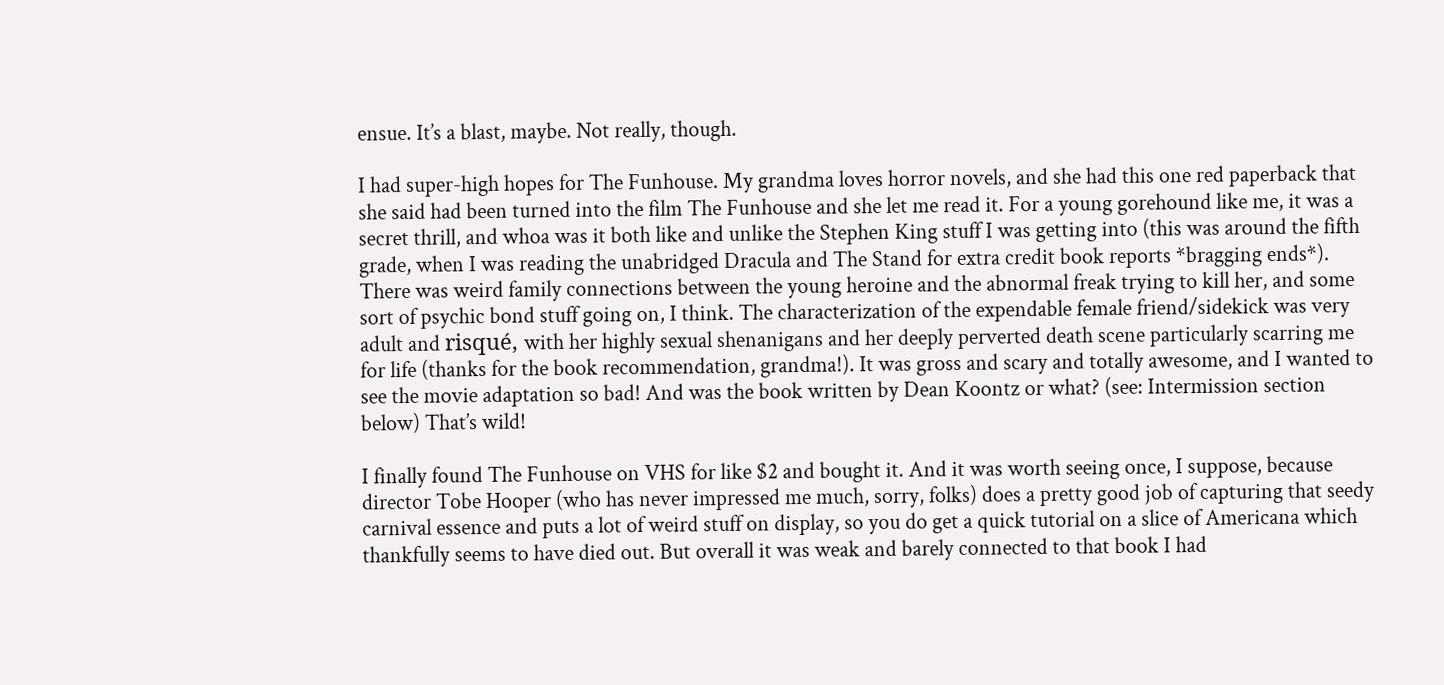ensue. It’s a blast, maybe. Not really, though.

I had super-high hopes for The Funhouse. My grandma loves horror novels, and she had this one red paperback that she said had been turned into the film The Funhouse and she let me read it. For a young gorehound like me, it was a secret thrill, and whoa was it both like and unlike the Stephen King stuff I was getting into (this was around the fifth grade, when I was reading the unabridged Dracula and The Stand for extra credit book reports *bragging ends*). There was weird family connections between the young heroine and the abnormal freak trying to kill her, and some sort of psychic bond stuff going on, I think. The characterization of the expendable female friend/sidekick was very adult and risqué, with her highly sexual shenanigans and her deeply perverted death scene particularly scarring me for life (thanks for the book recommendation, grandma!). It was gross and scary and totally awesome, and I wanted to see the movie adaptation so bad! And was the book written by Dean Koontz or what? (see: Intermission section below) That’s wild!

I finally found The Funhouse on VHS for like $2 and bought it. And it was worth seeing once, I suppose, because director Tobe Hooper (who has never impressed me much, sorry, folks) does a pretty good job of capturing that seedy carnival essence and puts a lot of weird stuff on display, so you do get a quick tutorial on a slice of Americana which thankfully seems to have died out. But overall it was weak and barely connected to that book I had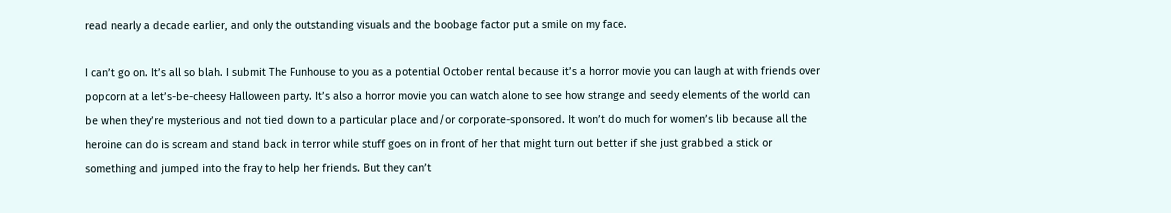read nearly a decade earlier, and only the outstanding visuals and the boobage factor put a smile on my face.

I can’t go on. It’s all so blah. I submit The Funhouse to you as a potential October rental because it’s a horror movie you can laugh at with friends over popcorn at a let’s-be-cheesy Halloween party. It’s also a horror movie you can watch alone to see how strange and seedy elements of the world can be when they’re mysterious and not tied down to a particular place and/or corporate-sponsored. It won’t do much for women’s lib because all the heroine can do is scream and stand back in terror while stuff goes on in front of her that might turn out better if she just grabbed a stick or something and jumped into the fray to help her friends. But they can’t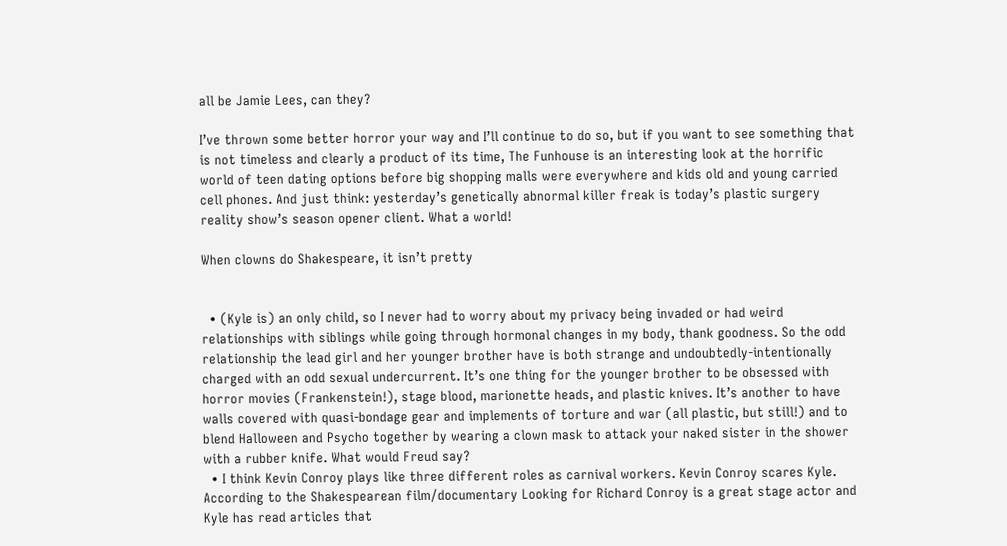all be Jamie Lees, can they?

I’ve thrown some better horror your way and I’ll continue to do so, but if you want to see something that is not timeless and clearly a product of its time, The Funhouse is an interesting look at the horrific world of teen dating options before big shopping malls were everywhere and kids old and young carried cell phones. And just think: yesterday’s genetically abnormal killer freak is today’s plastic surgery reality show’s season opener client. What a world!

When clowns do Shakespeare, it isn’t pretty


  • (Kyle is) an only child, so I never had to worry about my privacy being invaded or had weird relationships with siblings while going through hormonal changes in my body, thank goodness. So the odd relationship the lead girl and her younger brother have is both strange and undoubtedly-intentionally charged with an odd sexual undercurrent. It’s one thing for the younger brother to be obsessed with horror movies (Frankenstein!), stage blood, marionette heads, and plastic knives. It’s another to have walls covered with quasi-bondage gear and implements of torture and war (all plastic, but still!) and to blend Halloween and Psycho together by wearing a clown mask to attack your naked sister in the shower with a rubber knife. What would Freud say?
  • I think Kevin Conroy plays like three different roles as carnival workers. Kevin Conroy scares Kyle. According to the Shakespearean film/documentary Looking for Richard Conroy is a great stage actor and Kyle has read articles that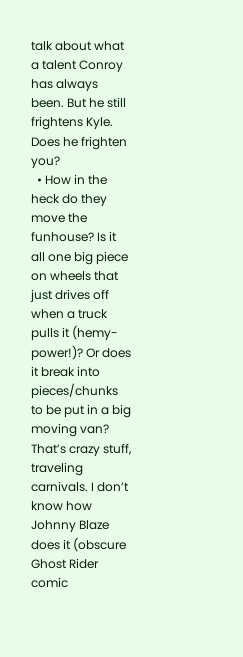talk about what a talent Conroy has always been. But he still frightens Kyle. Does he frighten you?
  • How in the heck do they move the funhouse? Is it all one big piece on wheels that just drives off when a truck pulls it (hemy-power!)? Or does it break into pieces/chunks to be put in a big moving van? That’s crazy stuff, traveling carnivals. I don’t know how Johnny Blaze does it (obscure Ghost Rider comic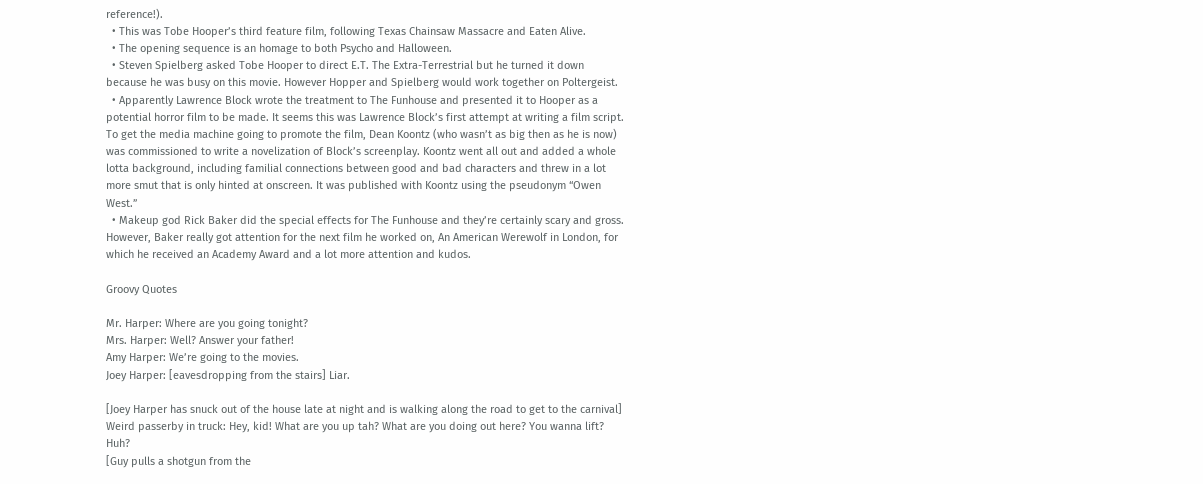reference!).
  • This was Tobe Hooper’s third feature film, following Texas Chainsaw Massacre and Eaten Alive.
  • The opening sequence is an homage to both Psycho and Halloween.
  • Steven Spielberg asked Tobe Hooper to direct E.T. The Extra-Terrestrial but he turned it down because he was busy on this movie. However Hopper and Spielberg would work together on Poltergeist.
  • Apparently Lawrence Block wrote the treatment to The Funhouse and presented it to Hooper as a potential horror film to be made. It seems this was Lawrence Block’s first attempt at writing a film script. To get the media machine going to promote the film, Dean Koontz (who wasn’t as big then as he is now) was commissioned to write a novelization of Block’s screenplay. Koontz went all out and added a whole lotta background, including familial connections between good and bad characters and threw in a lot more smut that is only hinted at onscreen. It was published with Koontz using the pseudonym “Owen West.”
  • Makeup god Rick Baker did the special effects for The Funhouse and they’re certainly scary and gross. However, Baker really got attention for the next film he worked on, An American Werewolf in London, for which he received an Academy Award and a lot more attention and kudos.

Groovy Quotes

Mr. Harper: Where are you going tonight?
Mrs. Harper: Well? Answer your father!
Amy Harper: We’re going to the movies.
Joey Harper: [eavesdropping from the stairs] Liar.

[Joey Harper has snuck out of the house late at night and is walking along the road to get to the carnival]
Weird passerby in truck: Hey, kid! What are you up tah? What are you doing out here? You wanna lift? Huh?
[Guy pulls a shotgun from the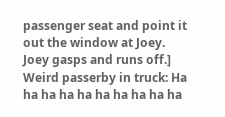passenger seat and point it out the window at Joey. Joey gasps and runs off.]
Weird passerby in truck: Ha ha ha ha ha ha ha ha ha ha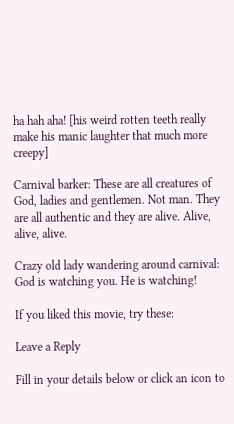ha hah aha! [his weird rotten teeth really make his manic laughter that much more creepy]

Carnival barker: These are all creatures of God, ladies and gentlemen. Not man. They are all authentic and they are alive. Alive, alive, alive.

Crazy old lady wandering around carnival: God is watching you. He is watching!

If you liked this movie, try these:

Leave a Reply

Fill in your details below or click an icon to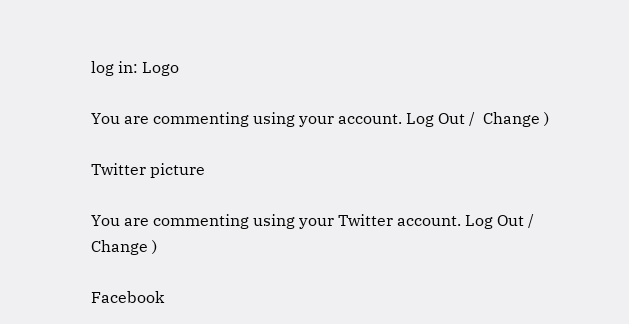log in: Logo

You are commenting using your account. Log Out /  Change )

Twitter picture

You are commenting using your Twitter account. Log Out /  Change )

Facebook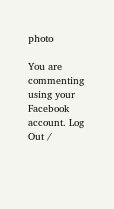photo

You are commenting using your Facebook account. Log Out /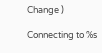Change )

Connecting to %s